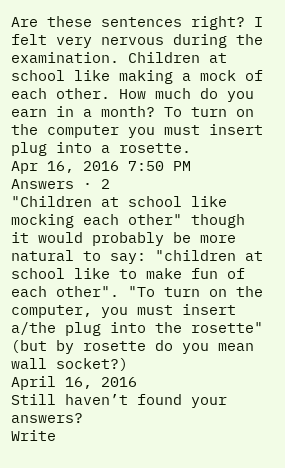Are these sentences right? I felt very nervous during the examination. Children at school like making a mock of each other. How much do you earn in a month? To turn on the computer you must insert plug into a rosette.
Apr 16, 2016 7:50 PM
Answers · 2
"Children at school like mocking each other" though it would probably be more natural to say: "children at school like to make fun of each other". "To turn on the computer, you must insert a/the plug into the rosette" (but by rosette do you mean wall socket?)
April 16, 2016
Still haven’t found your answers?
Write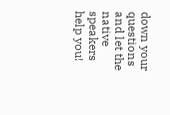down your questions and let the native speakers help you!